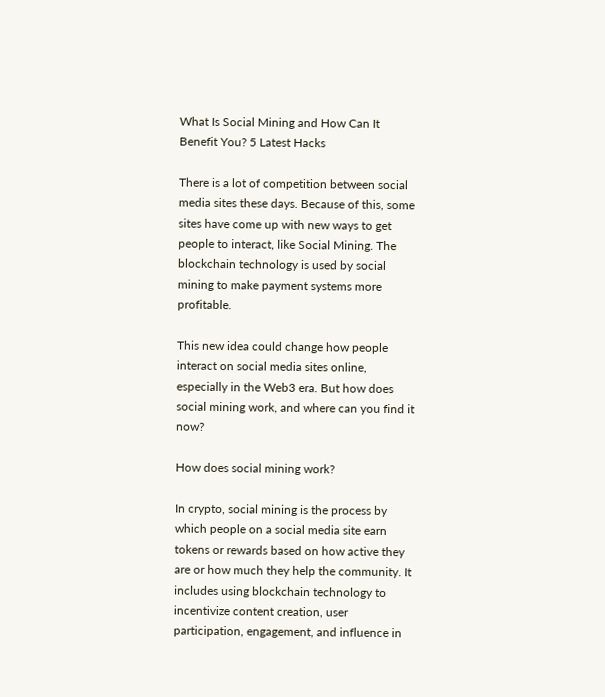What Is Social Mining and How Can It Benefit You? 5 Latest Hacks

There is a lot of competition between social media sites these days. Because of this, some sites have come up with new ways to get people to interact, like Social Mining. The blockchain technology is used by social mining to make payment systems more profitable.

This new idea could change how people interact on social media sites online, especially in the Web3 era. But how does social mining work, and where can you find it now?

How does social mining work?

In crypto, social mining is the process by which people on a social media site earn tokens or rewards based on how active they are or how much they help the community. It includes using blockchain technology to incentivize content creation, user participation, engagement, and influence in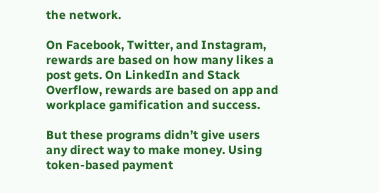the network.

On Facebook, Twitter, and Instagram, rewards are based on how many likes a post gets. On LinkedIn and Stack Overflow, rewards are based on app and workplace gamification and success.

But these programs didn’t give users any direct way to make money. Using token-based payment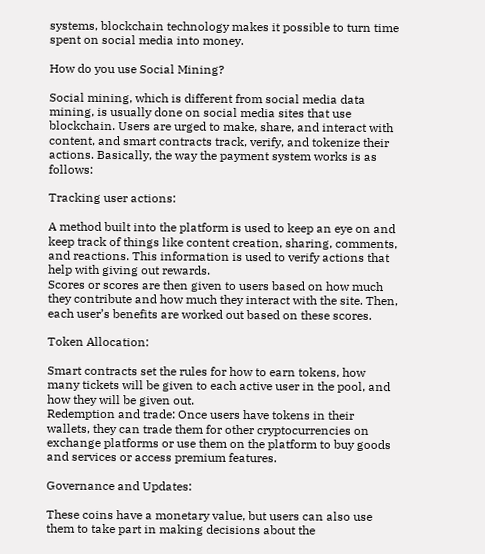systems, blockchain technology makes it possible to turn time spent on social media into money.

How do you use Social Mining?

Social mining, which is different from social media data mining, is usually done on social media sites that use blockchain. Users are urged to make, share, and interact with content, and smart contracts track, verify, and tokenize their actions. Basically, the way the payment system works is as follows:

Tracking user actions:

A method built into the platform is used to keep an eye on and keep track of things like content creation, sharing, comments, and reactions. This information is used to verify actions that help with giving out rewards.
Scores or scores are then given to users based on how much they contribute and how much they interact with the site. Then, each user’s benefits are worked out based on these scores.

Token Allocation:

Smart contracts set the rules for how to earn tokens, how many tickets will be given to each active user in the pool, and how they will be given out.
Redemption and trade: Once users have tokens in their wallets, they can trade them for other cryptocurrencies on exchange platforms or use them on the platform to buy goods and services or access premium features.

Governance and Updates:

These coins have a monetary value, but users can also use them to take part in making decisions about the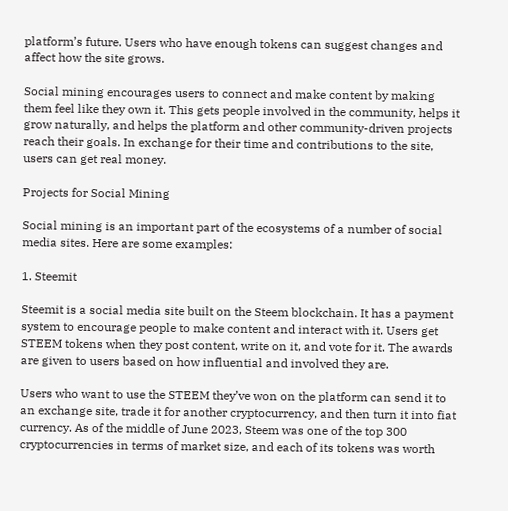platform’s future. Users who have enough tokens can suggest changes and affect how the site grows.

Social mining encourages users to connect and make content by making them feel like they own it. This gets people involved in the community, helps it grow naturally, and helps the platform and other community-driven projects reach their goals. In exchange for their time and contributions to the site, users can get real money.

Projects for Social Mining

Social mining is an important part of the ecosystems of a number of social media sites. Here are some examples:

1. Steemit

Steemit is a social media site built on the Steem blockchain. It has a payment system to encourage people to make content and interact with it. Users get STEEM tokens when they post content, write on it, and vote for it. The awards are given to users based on how influential and involved they are.

Users who want to use the STEEM they’ve won on the platform can send it to an exchange site, trade it for another cryptocurrency, and then turn it into fiat currency. As of the middle of June 2023, Steem was one of the top 300 cryptocurrencies in terms of market size, and each of its tokens was worth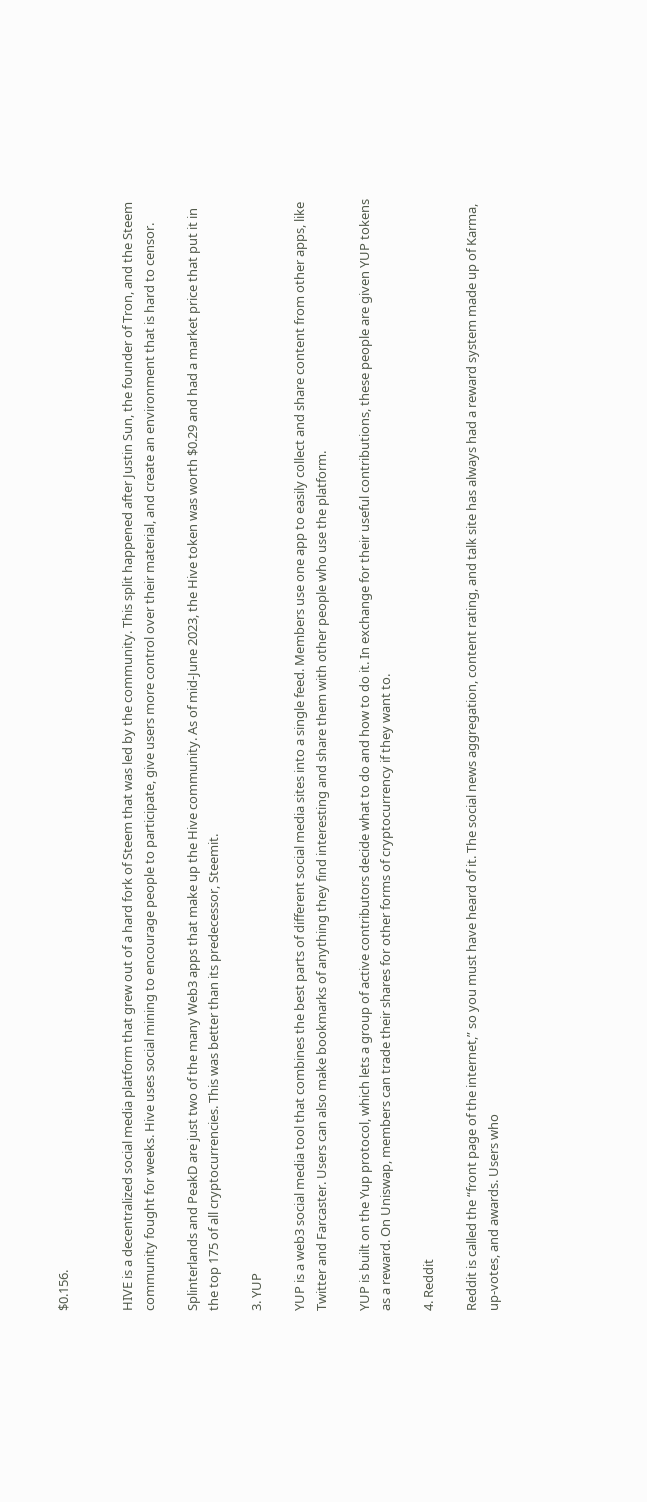$0.156.


HIVE is a decentralized social media platform that grew out of a hard fork of Steem that was led by the community. This split happened after Justin Sun, the founder of Tron, and the Steem community fought for weeks. Hive uses social mining to encourage people to participate, give users more control over their material, and create an environment that is hard to censor.

Splinterlands and PeakD are just two of the many Web3 apps that make up the Hive community. As of mid-June 2023, the Hive token was worth $0.29 and had a market price that put it in the top 175 of all cryptocurrencies. This was better than its predecessor, Steemit.

3. YUP

YUP is a web3 social media tool that combines the best parts of different social media sites into a single feed. Members use one app to easily collect and share content from other apps, like Twitter and Farcaster. Users can also make bookmarks of anything they find interesting and share them with other people who use the platform.

YUP is built on the Yup protocol, which lets a group of active contributors decide what to do and how to do it. In exchange for their useful contributions, these people are given YUP tokens as a reward. On Uniswap, members can trade their shares for other forms of cryptocurrency if they want to.

4. Reddit

Reddit is called the “front page of the internet,” so you must have heard of it. The social news aggregation, content rating, and talk site has always had a reward system made up of Karma, up-votes, and awards. Users who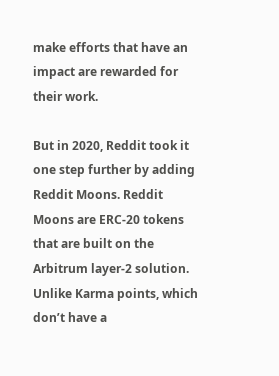make efforts that have an impact are rewarded for their work.

But in 2020, Reddit took it one step further by adding Reddit Moons. Reddit Moons are ERC-20 tokens that are built on the Arbitrum layer-2 solution. Unlike Karma points, which don’t have a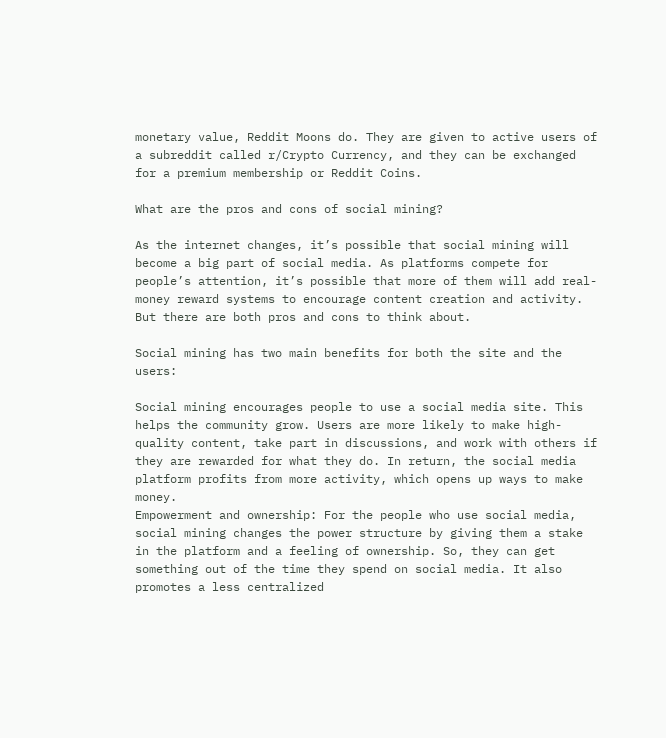monetary value, Reddit Moons do. They are given to active users of a subreddit called r/Crypto Currency, and they can be exchanged for a premium membership or Reddit Coins.

What are the pros and cons of social mining?

As the internet changes, it’s possible that social mining will become a big part of social media. As platforms compete for people’s attention, it’s possible that more of them will add real-money reward systems to encourage content creation and activity. But there are both pros and cons to think about.

Social mining has two main benefits for both the site and the users:

Social mining encourages people to use a social media site. This helps the community grow. Users are more likely to make high-quality content, take part in discussions, and work with others if they are rewarded for what they do. In return, the social media platform profits from more activity, which opens up ways to make money.
Empowerment and ownership: For the people who use social media, social mining changes the power structure by giving them a stake in the platform and a feeling of ownership. So, they can get something out of the time they spend on social media. It also promotes a less centralized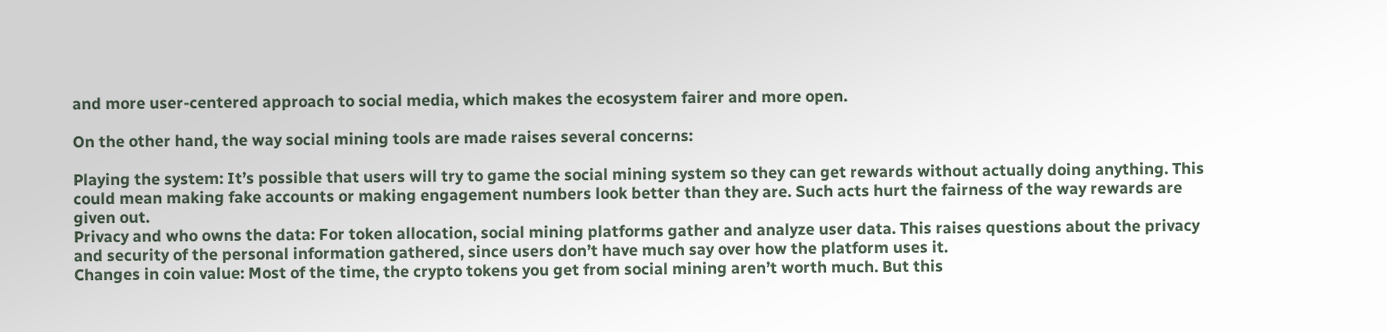and more user-centered approach to social media, which makes the ecosystem fairer and more open.

On the other hand, the way social mining tools are made raises several concerns:

Playing the system: It’s possible that users will try to game the social mining system so they can get rewards without actually doing anything. This could mean making fake accounts or making engagement numbers look better than they are. Such acts hurt the fairness of the way rewards are given out.
Privacy and who owns the data: For token allocation, social mining platforms gather and analyze user data. This raises questions about the privacy and security of the personal information gathered, since users don’t have much say over how the platform uses it.
Changes in coin value: Most of the time, the crypto tokens you get from social mining aren’t worth much. But this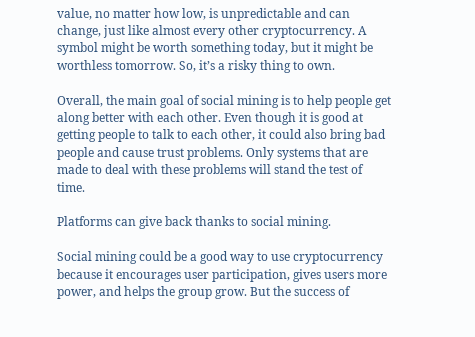value, no matter how low, is unpredictable and can change, just like almost every other cryptocurrency. A symbol might be worth something today, but it might be worthless tomorrow. So, it’s a risky thing to own.

Overall, the main goal of social mining is to help people get along better with each other. Even though it is good at getting people to talk to each other, it could also bring bad people and cause trust problems. Only systems that are made to deal with these problems will stand the test of time.

Platforms can give back thanks to social mining.

Social mining could be a good way to use cryptocurrency because it encourages user participation, gives users more power, and helps the group grow. But the success of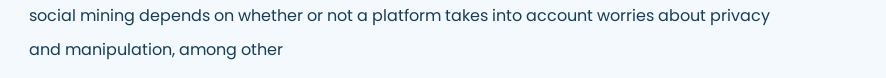social mining depends on whether or not a platform takes into account worries about privacy and manipulation, among other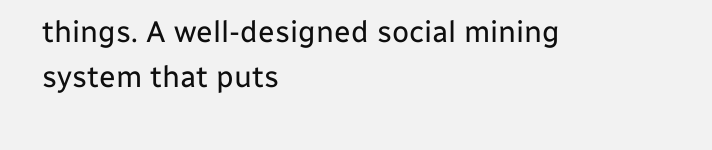things. A well-designed social mining system that puts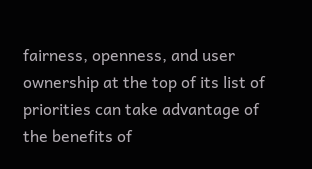fairness, openness, and user ownership at the top of its list of priorities can take advantage of the benefits of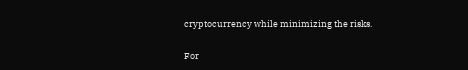cryptocurrency while minimizing the risks.

For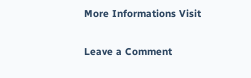More Informations Visit

Leave a Comment